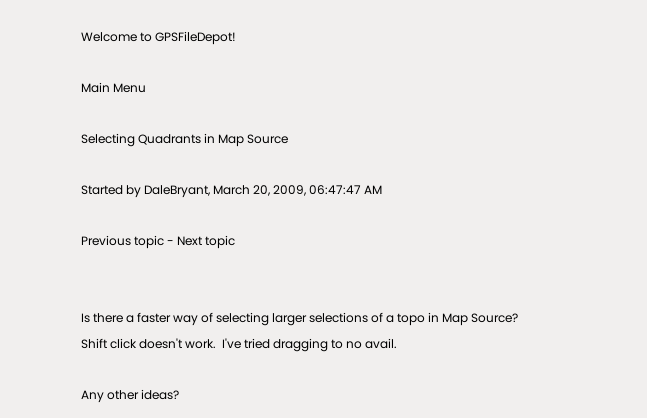Welcome to GPSFileDepot!

Main Menu

Selecting Quadrants in Map Source

Started by DaleBryant, March 20, 2009, 06:47:47 AM

Previous topic - Next topic


Is there a faster way of selecting larger selections of a topo in Map Source?
Shift click doesn't work.  I've tried dragging to no avail.

Any other ideas?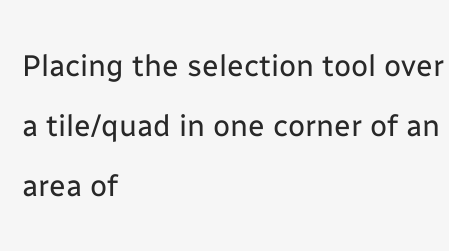Placing the selection tool over a tile/quad in one corner of an area of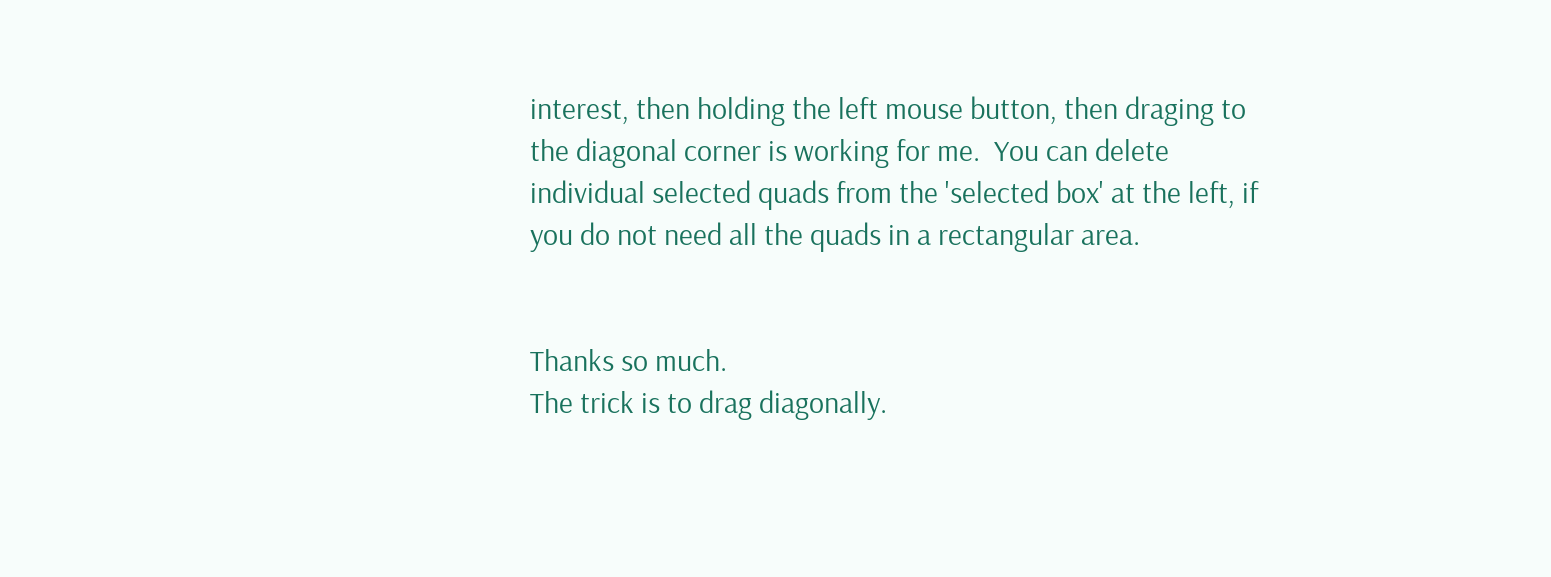interest, then holding the left mouse button, then draging to the diagonal corner is working for me.  You can delete individual selected quads from the 'selected box' at the left, if you do not need all the quads in a rectangular area.


Thanks so much.
The trick is to drag diagonally.